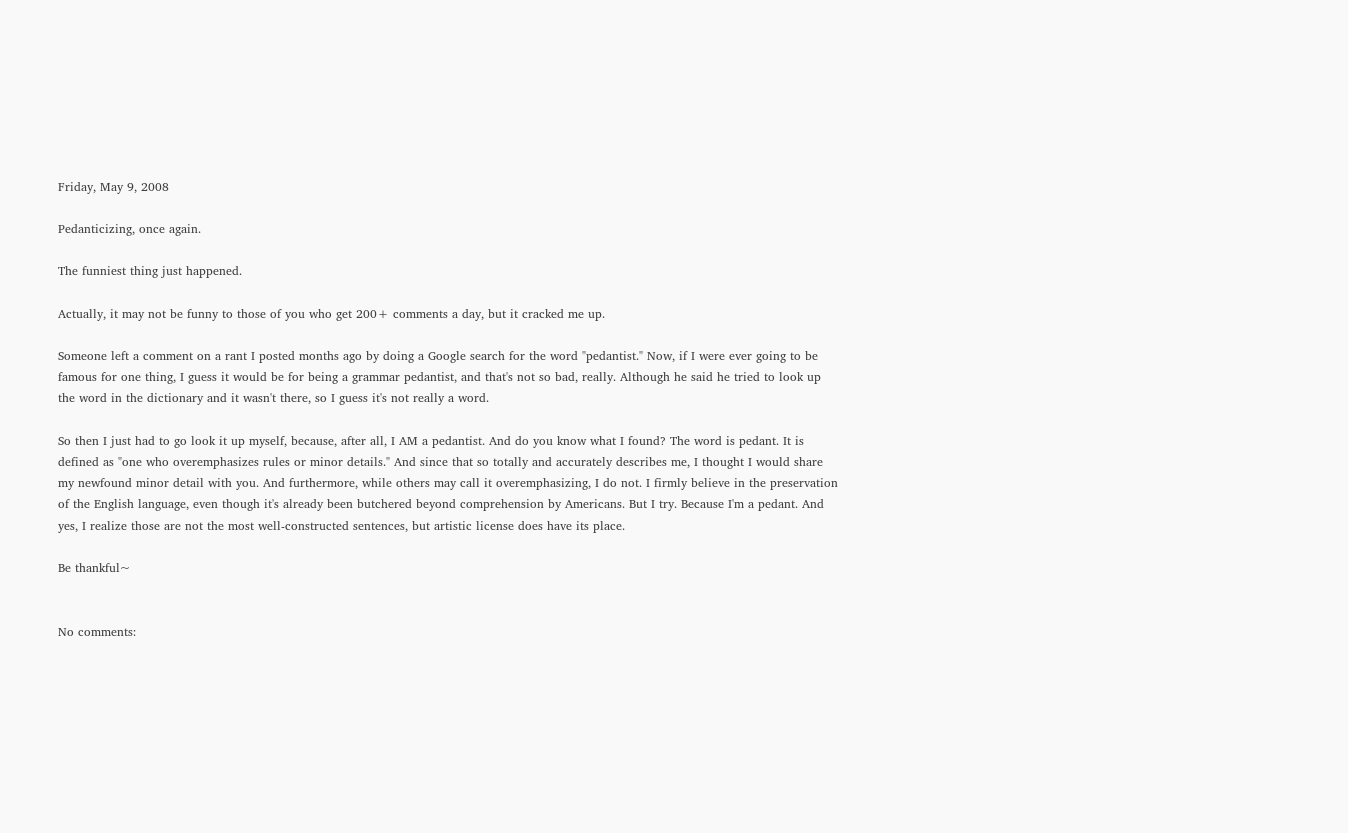Friday, May 9, 2008

Pedanticizing, once again.

The funniest thing just happened.

Actually, it may not be funny to those of you who get 200+ comments a day, but it cracked me up.

Someone left a comment on a rant I posted months ago by doing a Google search for the word "pedantist." Now, if I were ever going to be famous for one thing, I guess it would be for being a grammar pedantist, and that's not so bad, really. Although he said he tried to look up the word in the dictionary and it wasn't there, so I guess it's not really a word.

So then I just had to go look it up myself, because, after all, I AM a pedantist. And do you know what I found? The word is pedant. It is defined as "one who overemphasizes rules or minor details." And since that so totally and accurately describes me, I thought I would share my newfound minor detail with you. And furthermore, while others may call it overemphasizing, I do not. I firmly believe in the preservation of the English language, even though it's already been butchered beyond comprehension by Americans. But I try. Because I'm a pedant. And yes, I realize those are not the most well-constructed sentences, but artistic license does have its place.

Be thankful~


No comments: